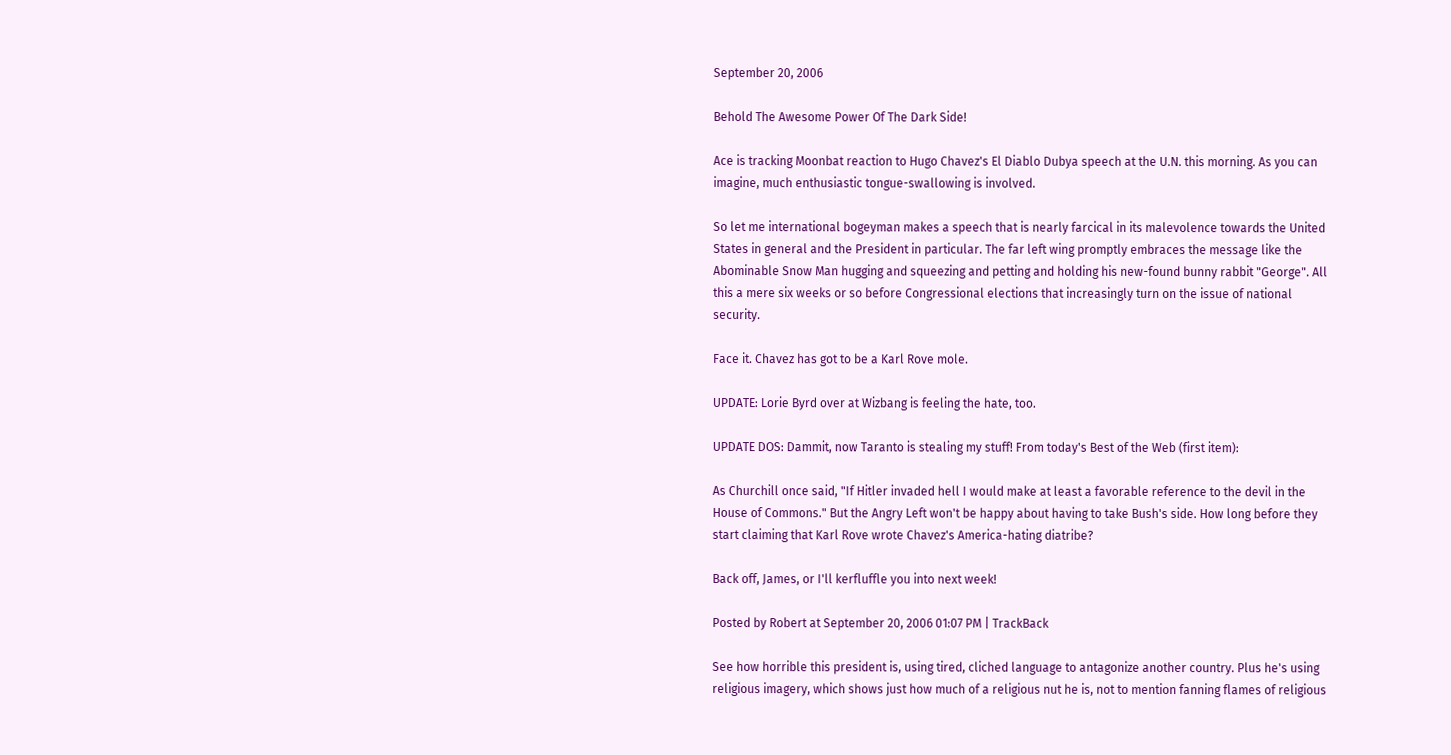September 20, 2006

Behold The Awesome Power Of The Dark Side!

Ace is tracking Moonbat reaction to Hugo Chavez's El Diablo Dubya speech at the U.N. this morning. As you can imagine, much enthusiastic tongue-swallowing is involved.

So let me international bogeyman makes a speech that is nearly farcical in its malevolence towards the United States in general and the President in particular. The far left wing promptly embraces the message like the Abominable Snow Man hugging and squeezing and petting and holding his new-found bunny rabbit "George". All this a mere six weeks or so before Congressional elections that increasingly turn on the issue of national security.

Face it. Chavez has got to be a Karl Rove mole.

UPDATE: Lorie Byrd over at Wizbang is feeling the hate, too.

UPDATE DOS: Dammit, now Taranto is stealing my stuff! From today's Best of the Web (first item):

As Churchill once said, "If Hitler invaded hell I would make at least a favorable reference to the devil in the House of Commons." But the Angry Left won't be happy about having to take Bush's side. How long before they start claiming that Karl Rove wrote Chavez's America-hating diatribe?

Back off, James, or I'll kerfluffle you into next week!

Posted by Robert at September 20, 2006 01:07 PM | TrackBack

See how horrible this president is, using tired, cliched language to antagonize another country. Plus he's using religious imagery, which shows just how much of a religious nut he is, not to mention fanning flames of religious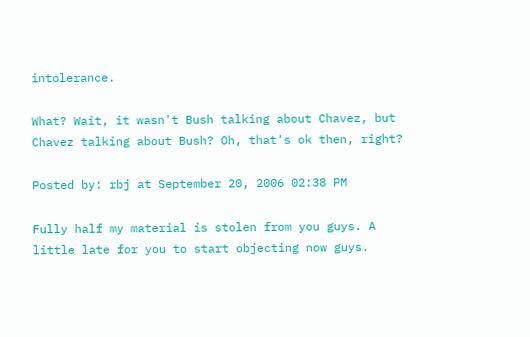intolerance.

What? Wait, it wasn't Bush talking about Chavez, but Chavez talking about Bush? Oh, that's ok then, right?

Posted by: rbj at September 20, 2006 02:38 PM

Fully half my material is stolen from you guys. A little late for you to start objecting now guys.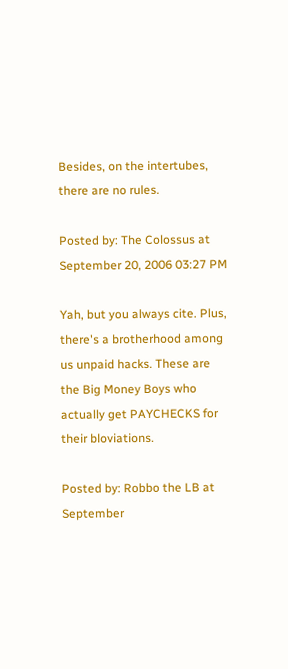Besides, on the intertubes, there are no rules.

Posted by: The Colossus at September 20, 2006 03:27 PM

Yah, but you always cite. Plus, there's a brotherhood among us unpaid hacks. These are the Big Money Boys who actually get PAYCHECKS for their bloviations.

Posted by: Robbo the LB at September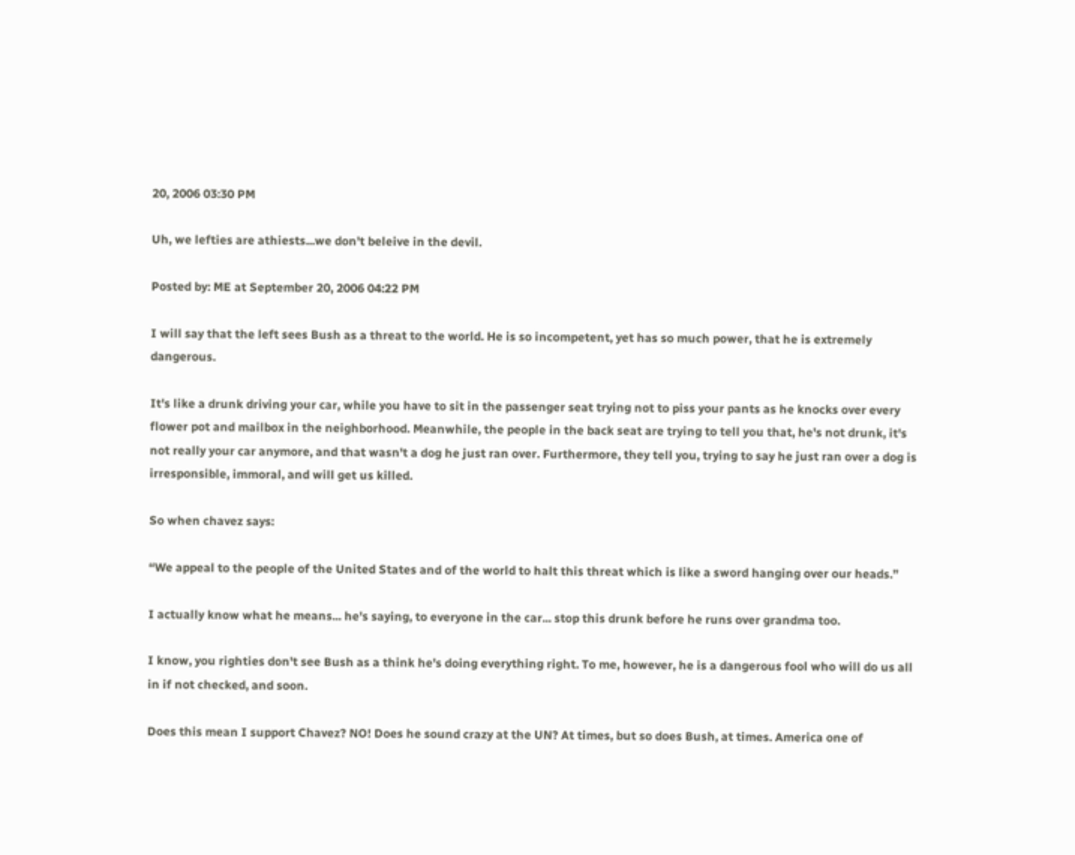20, 2006 03:30 PM

Uh, we lefties are athiests...we don't beleive in the devil.

Posted by: ME at September 20, 2006 04:22 PM

I will say that the left sees Bush as a threat to the world. He is so incompetent, yet has so much power, that he is extremely dangerous.

It's like a drunk driving your car, while you have to sit in the passenger seat trying not to piss your pants as he knocks over every flower pot and mailbox in the neighborhood. Meanwhile, the people in the back seat are trying to tell you that, he's not drunk, it's not really your car anymore, and that wasn't a dog he just ran over. Furthermore, they tell you, trying to say he just ran over a dog is irresponsible, immoral, and will get us killed.

So when chavez says:

“We appeal to the people of the United States and of the world to halt this threat which is like a sword hanging over our heads.”

I actually know what he means... he's saying, to everyone in the car... stop this drunk before he runs over grandma too.

I know, you righties don't see Bush as a think he's doing everything right. To me, however, he is a dangerous fool who will do us all in if not checked, and soon.

Does this mean I support Chavez? NO! Does he sound crazy at the UN? At times, but so does Bush, at times. America one of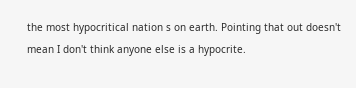the most hypocritical nation s on earth. Pointing that out doesn't mean I don't think anyone else is a hypocrite.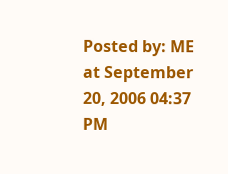Posted by: ME at September 20, 2006 04:37 PM